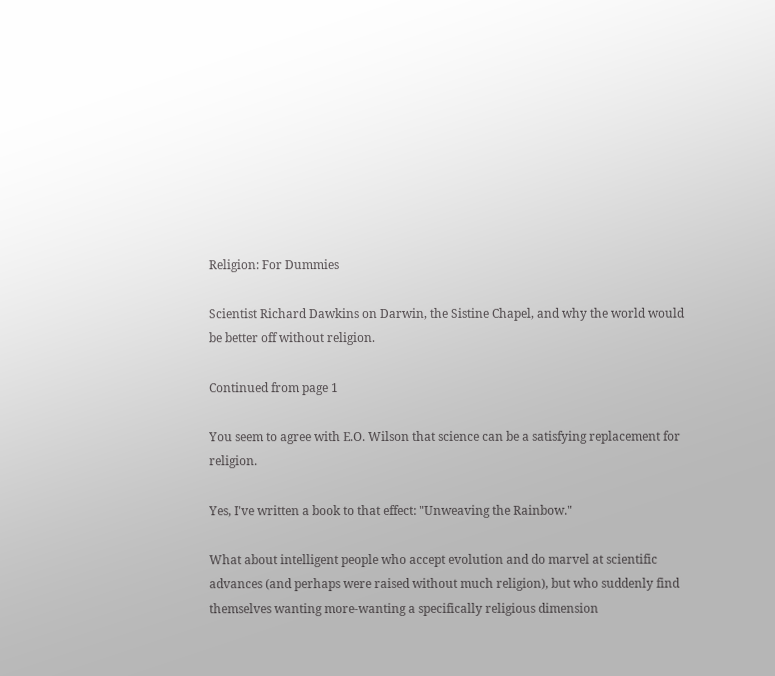Religion: For Dummies

Scientist Richard Dawkins on Darwin, the Sistine Chapel, and why the world would be better off without religion.

Continued from page 1

You seem to agree with E.O. Wilson that science can be a satisfying replacement for religion.

Yes, I've written a book to that effect: "Unweaving the Rainbow."

What about intelligent people who accept evolution and do marvel at scientific advances (and perhaps were raised without much religion), but who suddenly find themselves wanting more-wanting a specifically religious dimension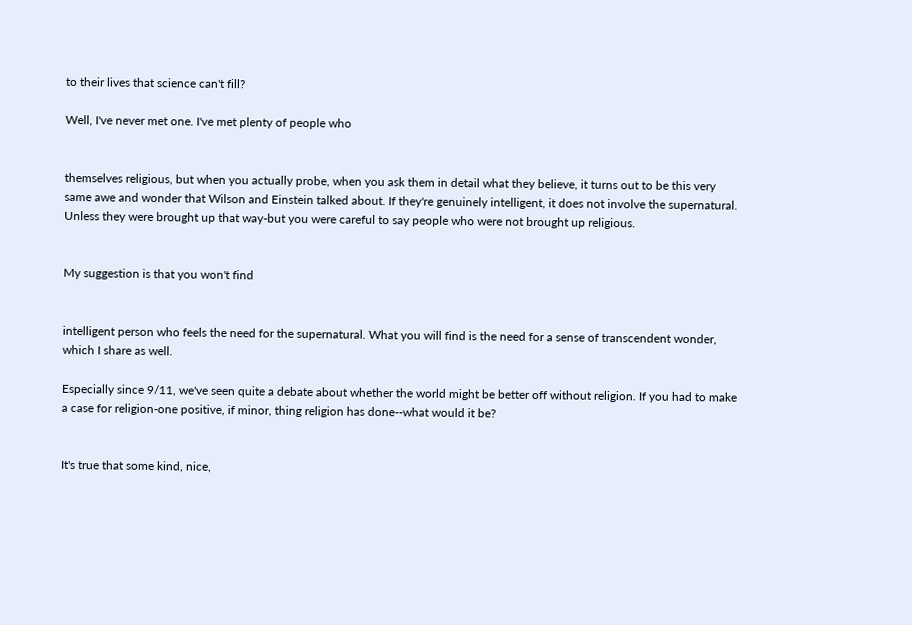to their lives that science can't fill?

Well, I've never met one. I've met plenty of people who


themselves religious, but when you actually probe, when you ask them in detail what they believe, it turns out to be this very same awe and wonder that Wilson and Einstein talked about. If they're genuinely intelligent, it does not involve the supernatural. Unless they were brought up that way-but you were careful to say people who were not brought up religious.


My suggestion is that you won't find


intelligent person who feels the need for the supernatural. What you will find is the need for a sense of transcendent wonder, which I share as well.

Especially since 9/11, we've seen quite a debate about whether the world might be better off without religion. If you had to make a case for religion-one positive, if minor, thing religion has done--what would it be?


It's true that some kind, nice,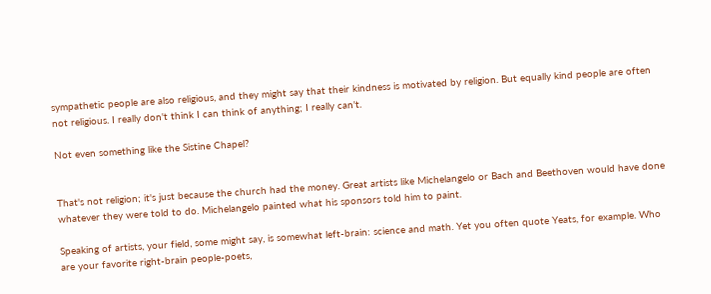sympathetic people are also religious, and they might say that their kindness is motivated by religion. But equally kind people are often not religious. I really don't think I can think of anything; I really can't.

Not even something like the Sistine Chapel?


That's not religion; it's just because the church had the money. Great artists like Michelangelo or Bach and Beethoven would have done whatever they were told to do. Michelangelo painted what his sponsors told him to paint.

Speaking of artists, your field, some might say, is somewhat left-brain: science and math. Yet you often quote Yeats, for example. Who are your favorite right-brain people-poets,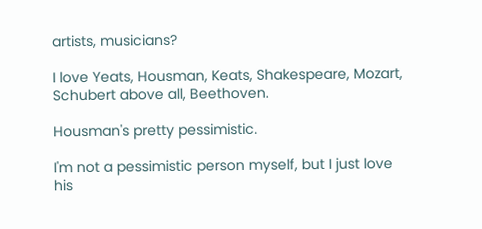artists, musicians?

I love Yeats, Housman, Keats, Shakespeare, Mozart, Schubert above all, Beethoven.

Housman's pretty pessimistic.

I'm not a pessimistic person myself, but I just love his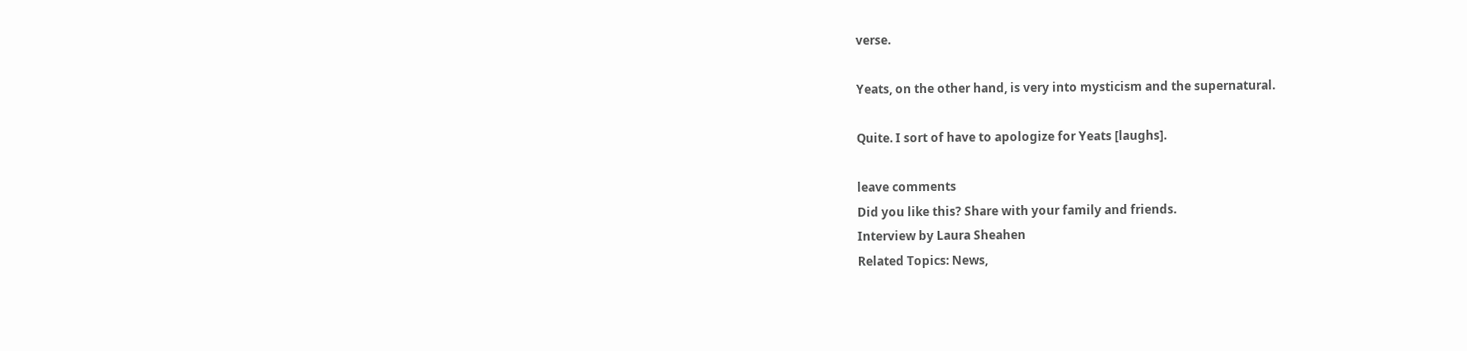verse.

Yeats, on the other hand, is very into mysticism and the supernatural.

Quite. I sort of have to apologize for Yeats [laughs].

leave comments
Did you like this? Share with your family and friends.
Interview by Laura Sheahen
Related Topics: News,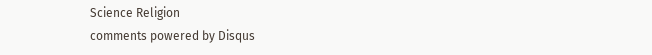Science Religion
comments powered by Disqus